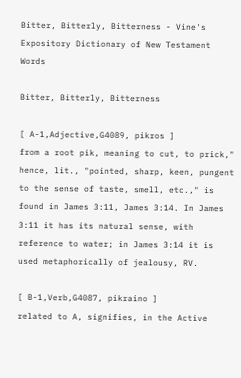Bitter, Bitterly, Bitterness - Vine's Expository Dictionary of New Testament Words

Bitter, Bitterly, Bitterness

[ A-1,Adjective,G4089, pikros ]
from a root pik, meaning to cut, to prick," hence, lit., "pointed, sharp, keen, pungent to the sense of taste, smell, etc.," is found in James 3:11, James 3:14. In James 3:11 it has its natural sense, with reference to water; in James 3:14 it is used metaphorically of jealousy, RV.

[ B-1,Verb,G4087, pikraino ]
related to A, signifies, in the Active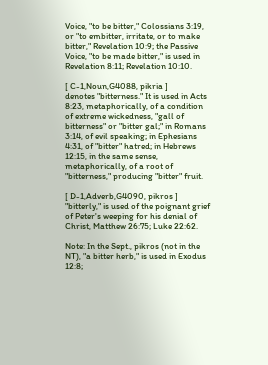Voice, "to be bitter," Colossians 3:19, or "to embitter, irritate, or to make bitter," Revelation 10:9; the Passive Voice, "to be made bitter," is used in Revelation 8:11; Revelation 10:10.

[ C-1,Noun,G4088, pikria ]
denotes "bitterness." It is used in Acts 8:23, metaphorically, of a condition of extreme wickedness, "gall of bitterness" or "bitter gal;" in Romans 3:14, of evil speaking; in Ephesians 4:31, of "bitter" hatred; in Hebrews 12:15, in the same sense, metaphorically, of a root of "bitterness," producing "bitter" fruit.

[ D-1,Adverb,G4090, pikros ]
"bitterly," is used of the poignant grief of Peter's weeping for his denial of Christ, Matthew 26:75; Luke 22:62.

Note: In the Sept., pikros (not in the NT), "a bitter herb," is used in Exodus 12:8;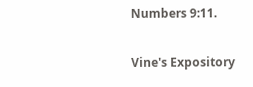Numbers 9:11.

Vine's Expository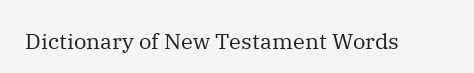Dictionary of New Testament Words